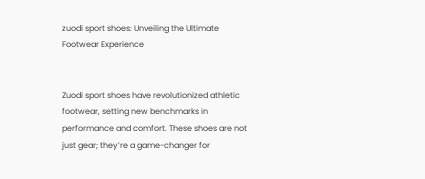zuodi sport shoes: Unveiling the Ultimate Footwear Experience


Zuodi sport shoes have revolutionized athletic footwear, setting new benchmarks in performance and comfort. These shoes are not just gear; they’re a game-changer for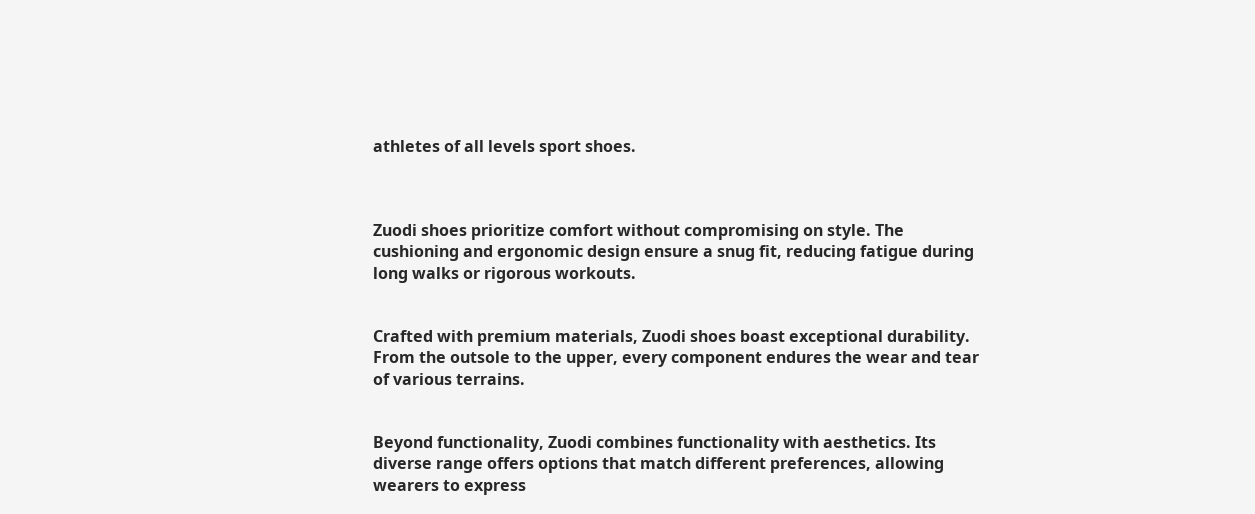athletes of all levels sport shoes.



Zuodi shoes prioritize comfort without compromising on style. The cushioning and ergonomic design ensure a snug fit, reducing fatigue during long walks or rigorous workouts.


Crafted with premium materials, Zuodi shoes boast exceptional durability. From the outsole to the upper, every component endures the wear and tear of various terrains.


Beyond functionality, Zuodi combines functionality with aesthetics. Its diverse range offers options that match different preferences, allowing wearers to express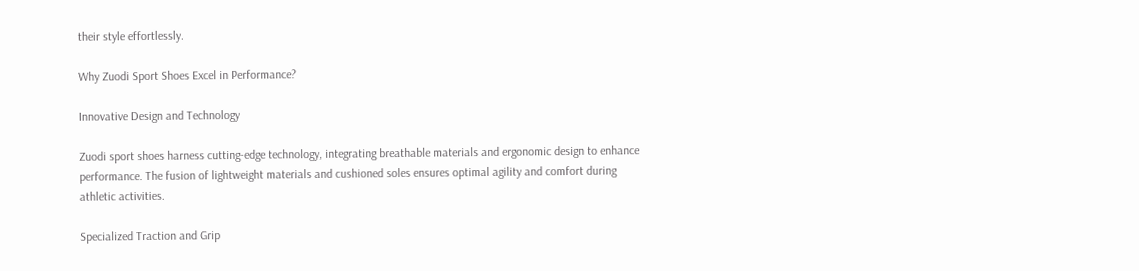their style effortlessly.

Why Zuodi Sport Shoes Excel in Performance?

Innovative Design and Technology

Zuodi sport shoes harness cutting-edge technology, integrating breathable materials and ergonomic design to enhance performance. The fusion of lightweight materials and cushioned soles ensures optimal agility and comfort during athletic activities.

Specialized Traction and Grip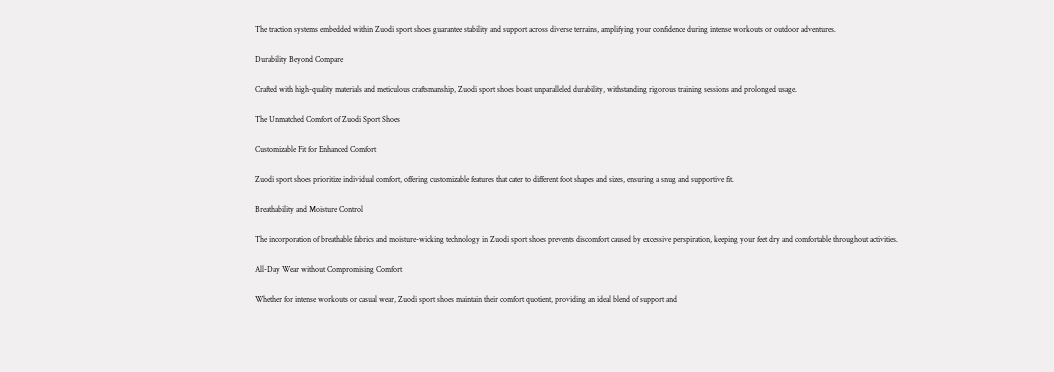The traction systems embedded within Zuodi sport shoes guarantee stability and support across diverse terrains, amplifying your confidence during intense workouts or outdoor adventures.

Durability Beyond Compare

Crafted with high-quality materials and meticulous craftsmanship, Zuodi sport shoes boast unparalleled durability, withstanding rigorous training sessions and prolonged usage.

The Unmatched Comfort of Zuodi Sport Shoes

Customizable Fit for Enhanced Comfort

Zuodi sport shoes prioritize individual comfort, offering customizable features that cater to different foot shapes and sizes, ensuring a snug and supportive fit.

Breathability and Moisture Control

The incorporation of breathable fabrics and moisture-wicking technology in Zuodi sport shoes prevents discomfort caused by excessive perspiration, keeping your feet dry and comfortable throughout activities.

All-Day Wear without Compromising Comfort

Whether for intense workouts or casual wear, Zuodi sport shoes maintain their comfort quotient, providing an ideal blend of support and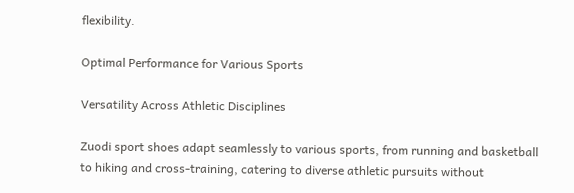flexibility.

Optimal Performance for Various Sports

Versatility Across Athletic Disciplines

Zuodi sport shoes adapt seamlessly to various sports, from running and basketball to hiking and cross-training, catering to diverse athletic pursuits without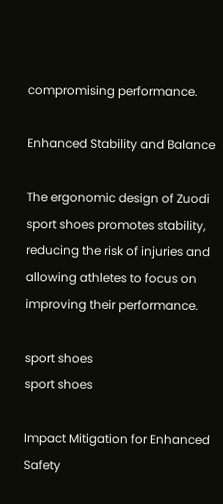compromising performance.

Enhanced Stability and Balance

The ergonomic design of Zuodi sport shoes promotes stability, reducing the risk of injuries and allowing athletes to focus on improving their performance.

sport shoes
sport shoes

Impact Mitigation for Enhanced Safety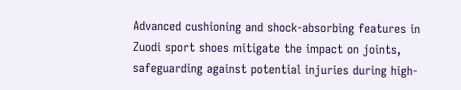Advanced cushioning and shock-absorbing features in Zuodi sport shoes mitigate the impact on joints, safeguarding against potential injuries during high-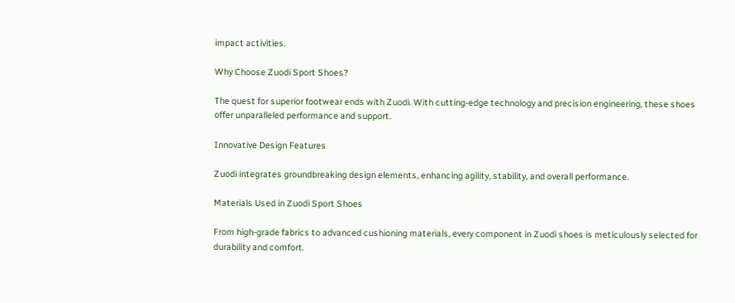impact activities.

Why Choose Zuodi Sport Shoes?

The quest for superior footwear ends with Zuodi. With cutting-edge technology and precision engineering, these shoes offer unparalleled performance and support.

Innovative Design Features

Zuodi integrates groundbreaking design elements, enhancing agility, stability, and overall performance.

Materials Used in Zuodi Sport Shoes

From high-grade fabrics to advanced cushioning materials, every component in Zuodi shoes is meticulously selected for durability and comfort.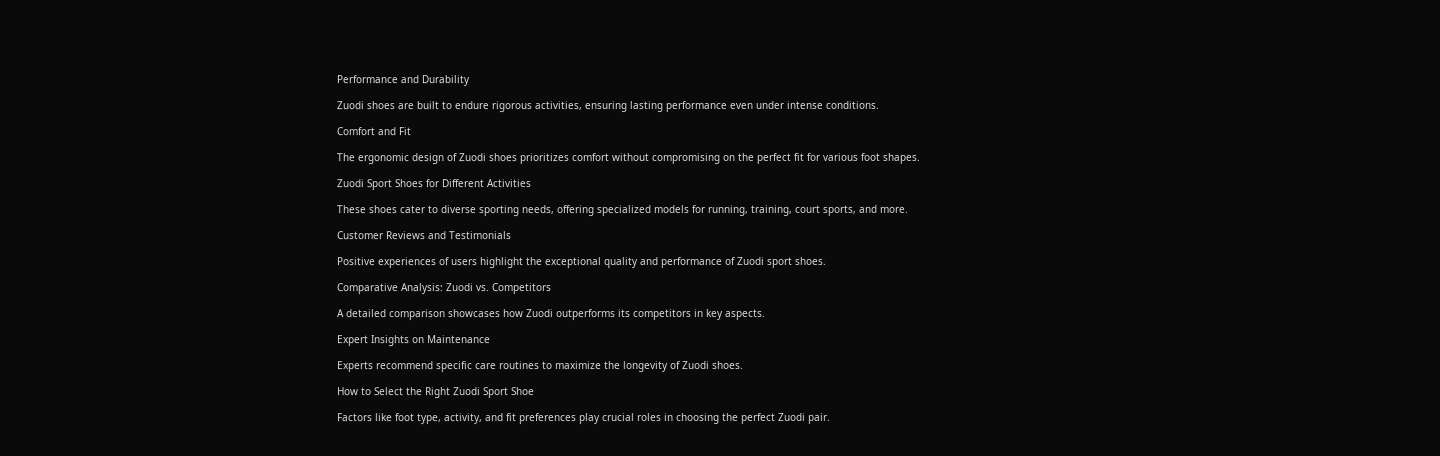Performance and Durability

Zuodi shoes are built to endure rigorous activities, ensuring lasting performance even under intense conditions.

Comfort and Fit

The ergonomic design of Zuodi shoes prioritizes comfort without compromising on the perfect fit for various foot shapes.

Zuodi Sport Shoes for Different Activities

These shoes cater to diverse sporting needs, offering specialized models for running, training, court sports, and more.

Customer Reviews and Testimonials

Positive experiences of users highlight the exceptional quality and performance of Zuodi sport shoes.

Comparative Analysis: Zuodi vs. Competitors

A detailed comparison showcases how Zuodi outperforms its competitors in key aspects.

Expert Insights on Maintenance

Experts recommend specific care routines to maximize the longevity of Zuodi shoes.

How to Select the Right Zuodi Sport Shoe

Factors like foot type, activity, and fit preferences play crucial roles in choosing the perfect Zuodi pair.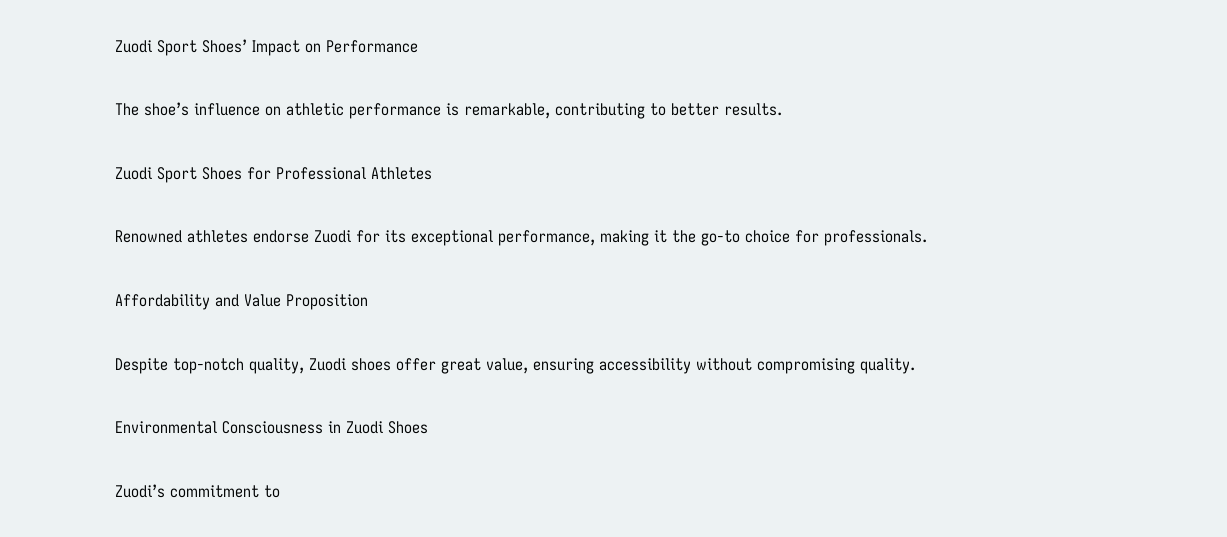Zuodi Sport Shoes’ Impact on Performance

The shoe’s influence on athletic performance is remarkable, contributing to better results.

Zuodi Sport Shoes for Professional Athletes

Renowned athletes endorse Zuodi for its exceptional performance, making it the go-to choice for professionals.

Affordability and Value Proposition

Despite top-notch quality, Zuodi shoes offer great value, ensuring accessibility without compromising quality.

Environmental Consciousness in Zuodi Shoes

Zuodi’s commitment to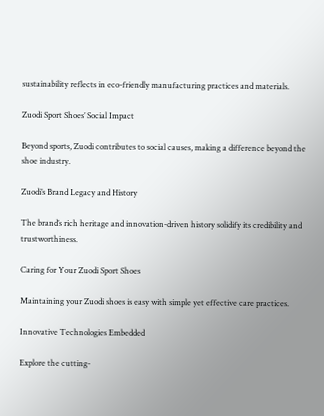sustainability reflects in eco-friendly manufacturing practices and materials.

Zuodi Sport Shoes’ Social Impact

Beyond sports, Zuodi contributes to social causes, making a difference beyond the shoe industry.

Zuodi’s Brand Legacy and History

The brand’s rich heritage and innovation-driven history solidify its credibility and trustworthiness.

Caring for Your Zuodi Sport Shoes

Maintaining your Zuodi shoes is easy with simple yet effective care practices.

Innovative Technologies Embedded

Explore the cutting-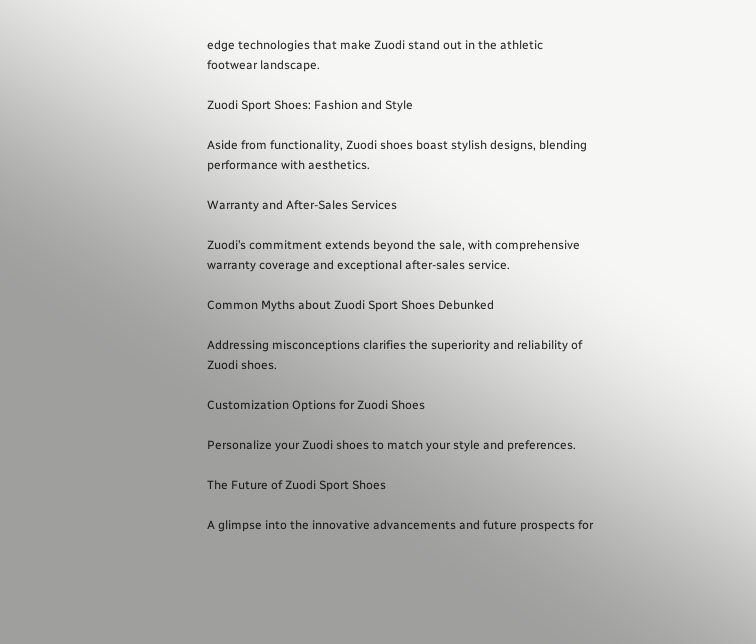edge technologies that make Zuodi stand out in the athletic footwear landscape.

Zuodi Sport Shoes: Fashion and Style

Aside from functionality, Zuodi shoes boast stylish designs, blending performance with aesthetics.

Warranty and After-Sales Services

Zuodi’s commitment extends beyond the sale, with comprehensive warranty coverage and exceptional after-sales service.

Common Myths about Zuodi Sport Shoes Debunked

Addressing misconceptions clarifies the superiority and reliability of Zuodi shoes.

Customization Options for Zuodi Shoes

Personalize your Zuodi shoes to match your style and preferences.

The Future of Zuodi Sport Shoes

A glimpse into the innovative advancements and future prospects for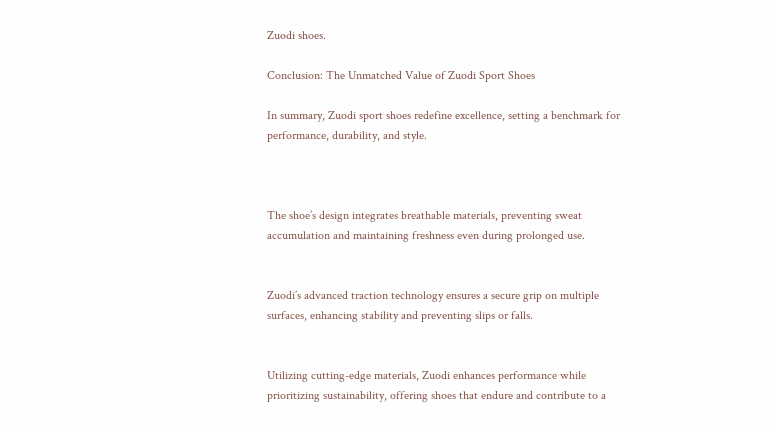Zuodi shoes.

Conclusion: The Unmatched Value of Zuodi Sport Shoes

In summary, Zuodi sport shoes redefine excellence, setting a benchmark for performance, durability, and style.



The shoe’s design integrates breathable materials, preventing sweat accumulation and maintaining freshness even during prolonged use.


Zuodi’s advanced traction technology ensures a secure grip on multiple surfaces, enhancing stability and preventing slips or falls.


Utilizing cutting-edge materials, Zuodi enhances performance while prioritizing sustainability, offering shoes that endure and contribute to a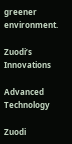greener environment.

Zuodi’s Innovations

Advanced Technology

Zuodi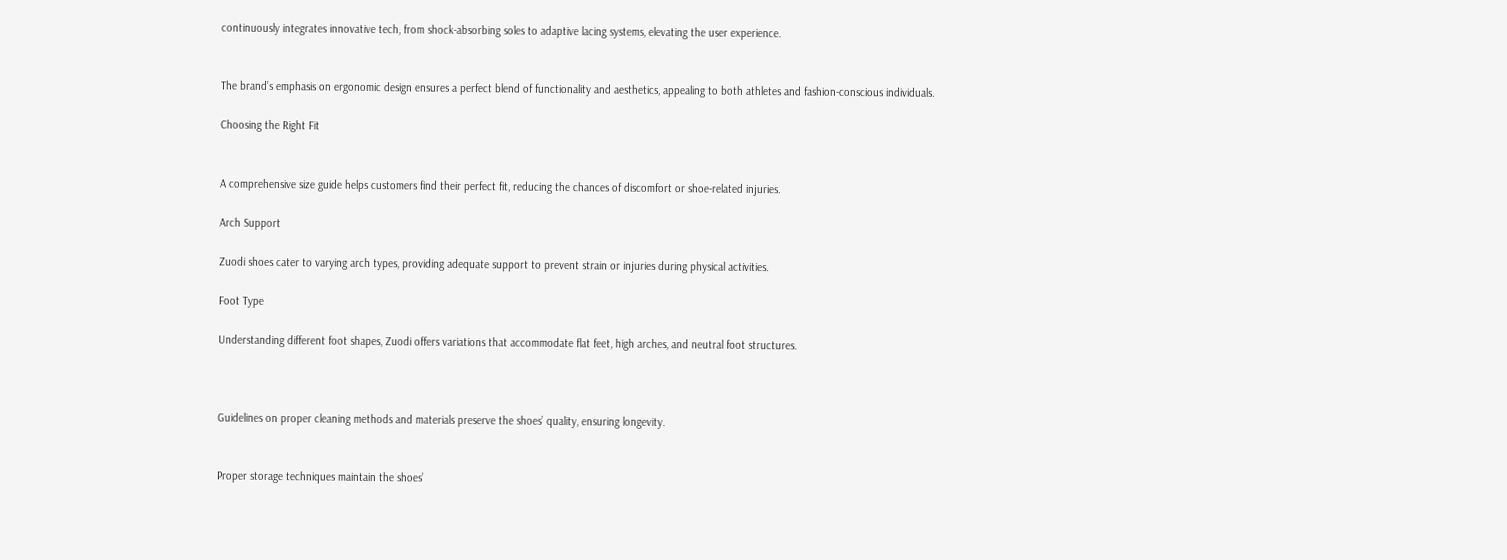continuously integrates innovative tech, from shock-absorbing soles to adaptive lacing systems, elevating the user experience.


The brand’s emphasis on ergonomic design ensures a perfect blend of functionality and aesthetics, appealing to both athletes and fashion-conscious individuals.

Choosing the Right Fit


A comprehensive size guide helps customers find their perfect fit, reducing the chances of discomfort or shoe-related injuries.

Arch Support

Zuodi shoes cater to varying arch types, providing adequate support to prevent strain or injuries during physical activities.

Foot Type

Understanding different foot shapes, Zuodi offers variations that accommodate flat feet, high arches, and neutral foot structures.



Guidelines on proper cleaning methods and materials preserve the shoes’ quality, ensuring longevity.


Proper storage techniques maintain the shoes’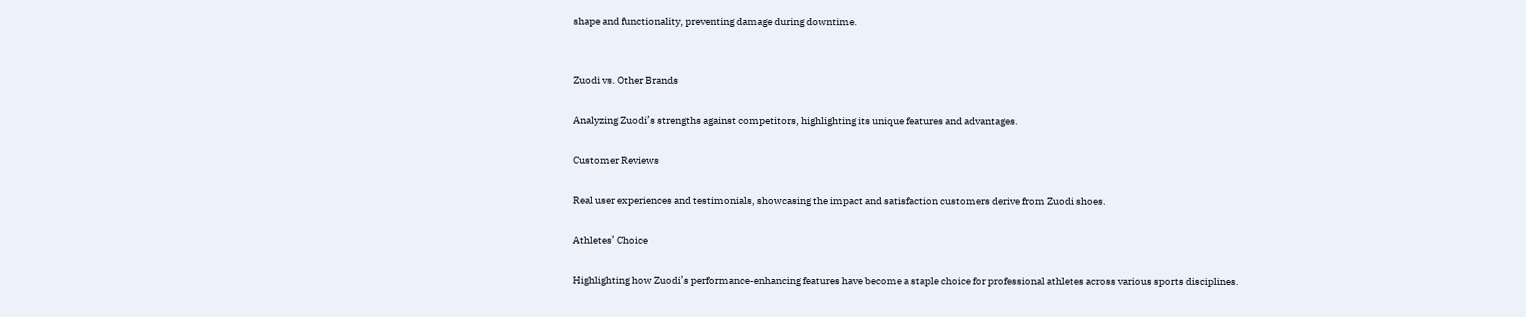shape and functionality, preventing damage during downtime.


Zuodi vs. Other Brands

Analyzing Zuodi’s strengths against competitors, highlighting its unique features and advantages.

Customer Reviews

Real user experiences and testimonials, showcasing the impact and satisfaction customers derive from Zuodi shoes.

Athletes’ Choice

Highlighting how Zuodi’s performance-enhancing features have become a staple choice for professional athletes across various sports disciplines.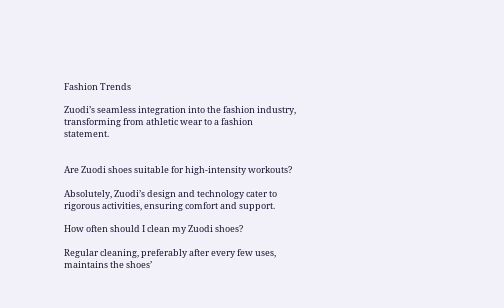Fashion Trends

Zuodi’s seamless integration into the fashion industry, transforming from athletic wear to a fashion statement.


Are Zuodi shoes suitable for high-intensity workouts?

Absolutely, Zuodi’s design and technology cater to rigorous activities, ensuring comfort and support.

How often should I clean my Zuodi shoes?

Regular cleaning, preferably after every few uses, maintains the shoes’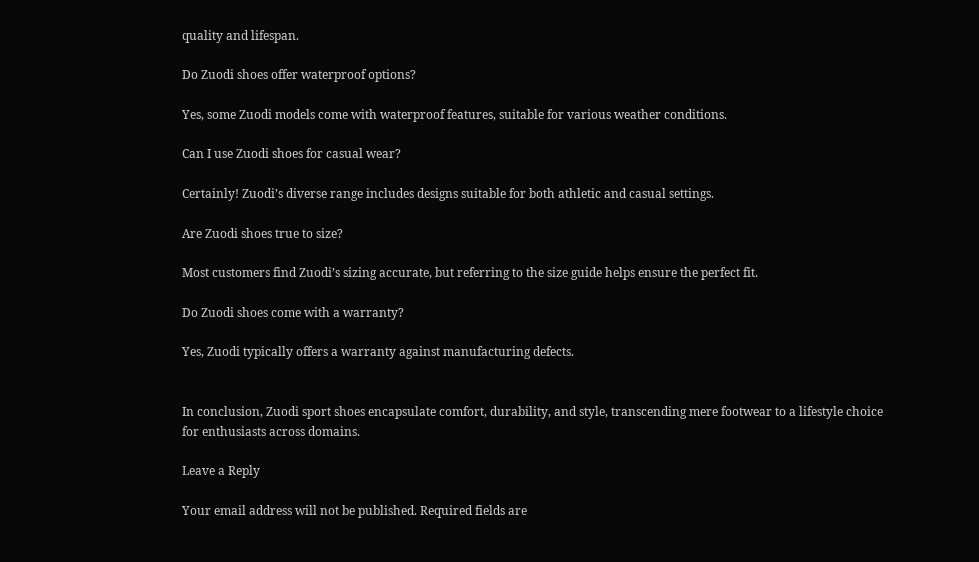quality and lifespan.

Do Zuodi shoes offer waterproof options?

Yes, some Zuodi models come with waterproof features, suitable for various weather conditions.

Can I use Zuodi shoes for casual wear?

Certainly! Zuodi’s diverse range includes designs suitable for both athletic and casual settings.

Are Zuodi shoes true to size?

Most customers find Zuodi’s sizing accurate, but referring to the size guide helps ensure the perfect fit.

Do Zuodi shoes come with a warranty?

Yes, Zuodi typically offers a warranty against manufacturing defects.


In conclusion, Zuodi sport shoes encapsulate comfort, durability, and style, transcending mere footwear to a lifestyle choice for enthusiasts across domains.

Leave a Reply

Your email address will not be published. Required fields are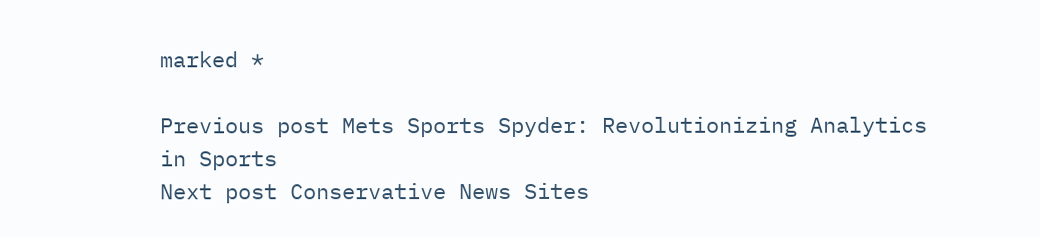marked *

Previous post Mets Sports Spyder: Revolutionizing Analytics in Sports
Next post Conservative News Sites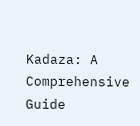Kadaza: A Comprehensive Guide